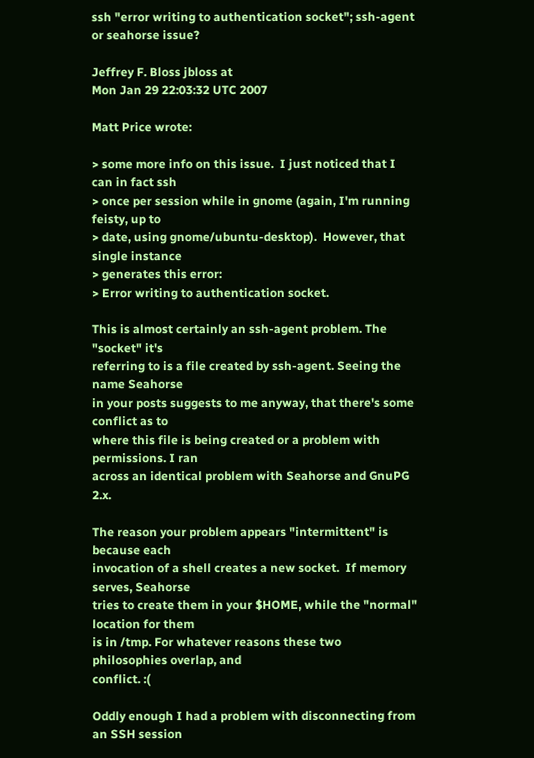ssh "error writing to authentication socket"; ssh-agent or seahorse issue?

Jeffrey F. Bloss jbloss at
Mon Jan 29 22:03:32 UTC 2007

Matt Price wrote:

> some more info on this issue.  I just noticed that I can in fact ssh
> once per session while in gnome (again, I'm running feisty, up to
> date, using gnome/ubuntu-desktop).  However, that single instance
> generates this error:
> Error writing to authentication socket.

This is almost certainly an ssh-agent problem. The "socket" it's
referring to is a file created by ssh-agent. Seeing the name Seahorse
in your posts suggests to me anyway, that there's some conflict as to
where this file is being created or a problem with permissions. I ran
across an identical problem with Seahorse and GnuPG 2.x.

The reason your problem appears "intermittent" is because each
invocation of a shell creates a new socket.  If memory serves, Seahorse
tries to create them in your $HOME, while the "normal" location for them
is in /tmp. For whatever reasons these two philosophies overlap, and
conflict. :(

Oddly enough I had a problem with disconnecting from an SSH session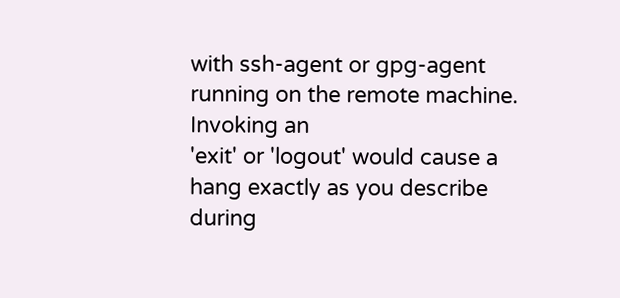with ssh-agent or gpg-agent running on the remote machine. Invoking an
'exit' or 'logout' would cause a hang exactly as you describe during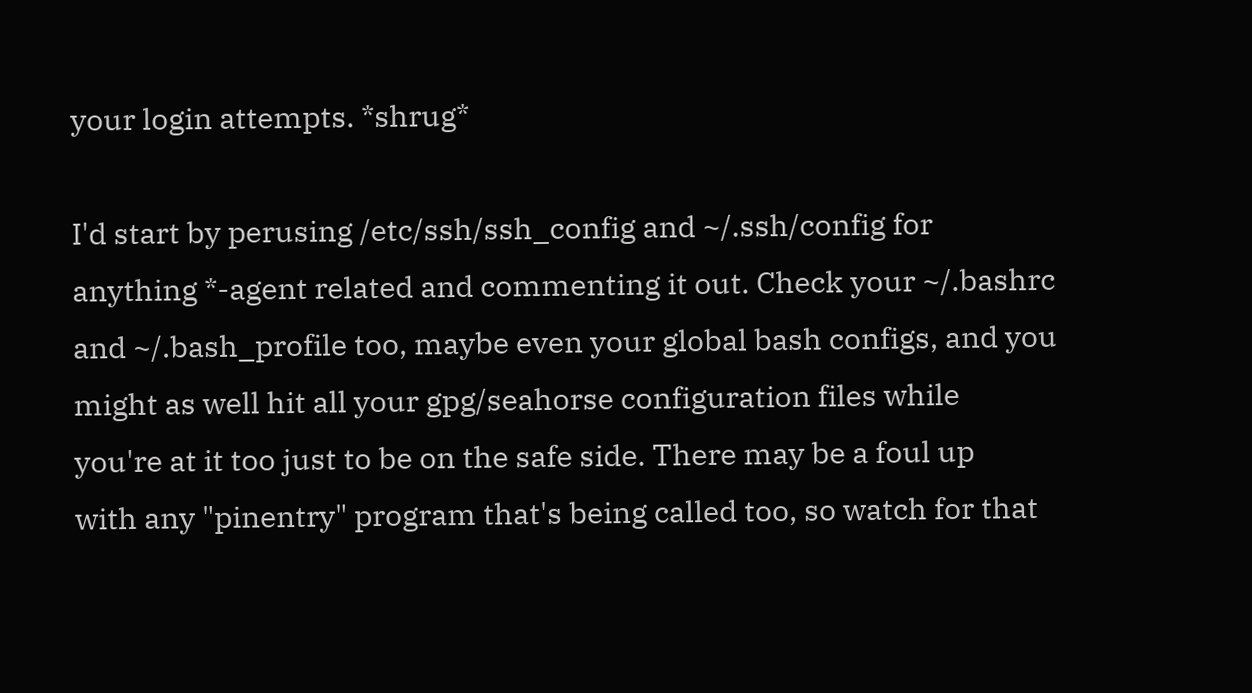your login attempts. *shrug*

I'd start by perusing /etc/ssh/ssh_config and ~/.ssh/config for
anything *-agent related and commenting it out. Check your ~/.bashrc
and ~/.bash_profile too, maybe even your global bash configs, and you
might as well hit all your gpg/seahorse configuration files while
you're at it too just to be on the safe side. There may be a foul up
with any "pinentry" program that's being called too, so watch for that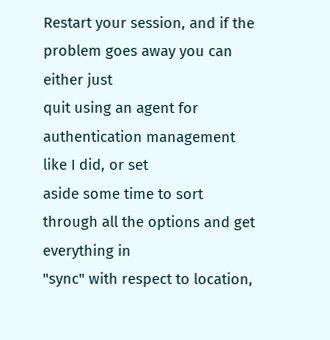Restart your session, and if the problem goes away you can either just
quit using an agent for authentication management like I did, or set
aside some time to sort through all the options and get everything in
"sync" with respect to location,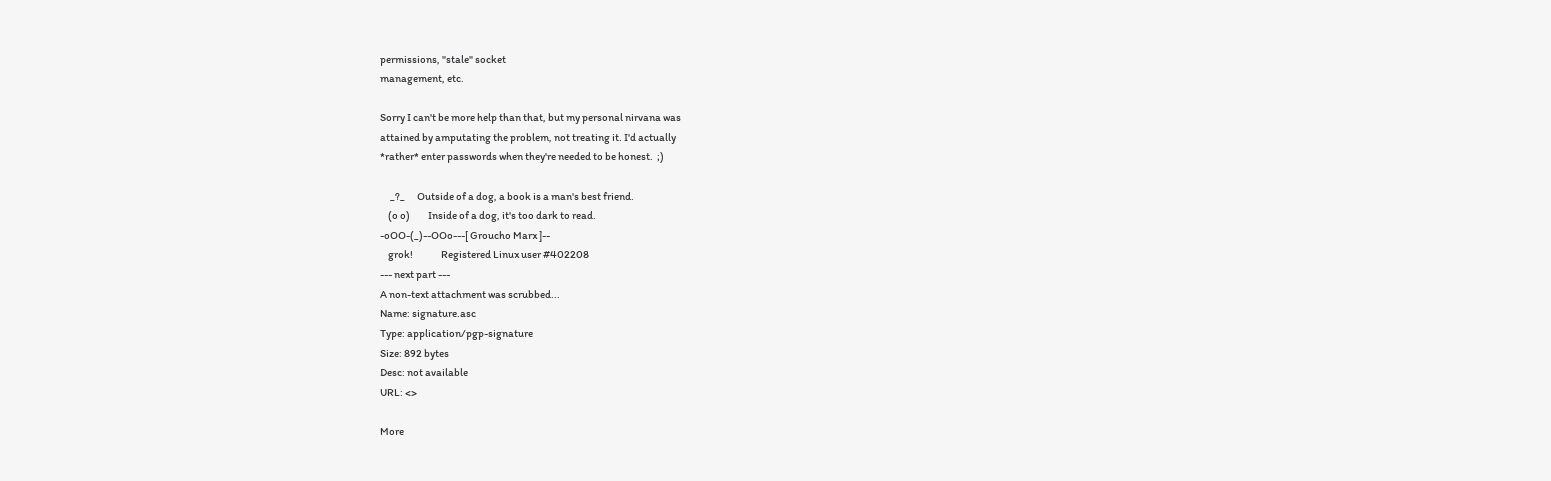permissions, "stale" socket
management, etc.

Sorry I can't be more help than that, but my personal nirvana was
attained by amputating the problem, not treating it. I'd actually
*rather* enter passwords when they're needed to be honest.  ;)

     _?_      Outside of a dog, a book is a man's best friend.
    (o o)         Inside of a dog, it's too dark to read.
-oOO-(_)--OOo---[ Groucho Marx ]--
    grok!              Registered Linux user #402208
--- next part ---
A non-text attachment was scrubbed...
Name: signature.asc
Type: application/pgp-signature
Size: 892 bytes
Desc: not available
URL: <>

More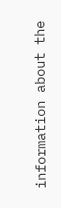information about the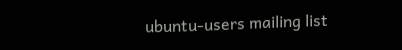ubuntu-users mailing list